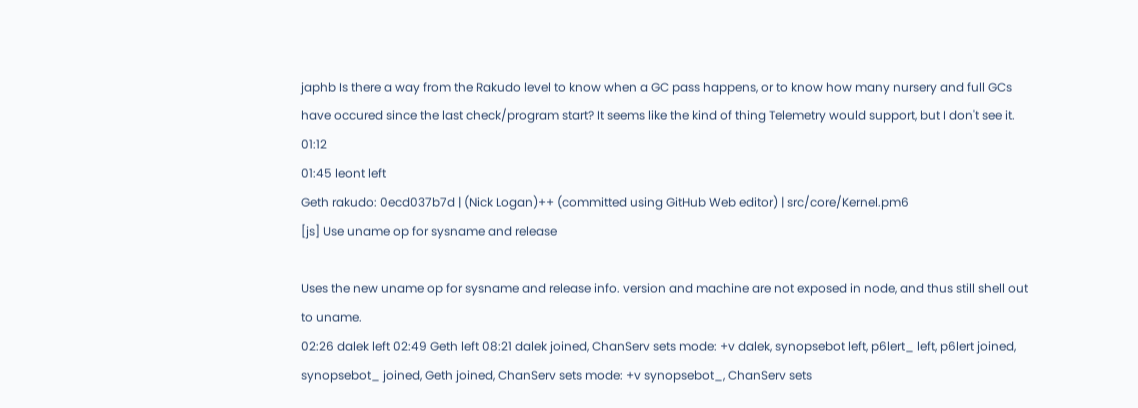japhb Is there a way from the Rakudo level to know when a GC pass happens, or to know how many nursery and full GCs have occured since the last check/program start? It seems like the kind of thing Telemetry would support, but I don't see it. 01:12
01:45 leont left
Geth rakudo: 0ecd037b7d | (Nick Logan)++ (committed using GitHub Web editor) | src/core/Kernel.pm6
[js] Use uname op for sysname and release

Uses the new uname op for sysname and release info. version and machine are not exposed in node, and thus still shell out to uname.
02:26 dalek left 02:49 Geth left 08:21 dalek joined, ChanServ sets mode: +v dalek, synopsebot left, p6lert_ left, p6lert joined, synopsebot_ joined, Geth joined, ChanServ sets mode: +v synopsebot_, ChanServ sets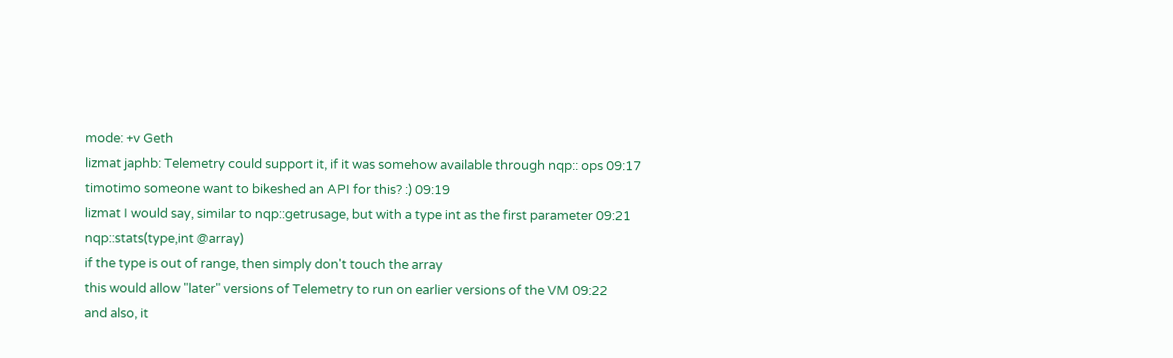mode: +v Geth
lizmat japhb: Telemetry could support it, if it was somehow available through nqp:: ops 09:17
timotimo someone want to bikeshed an API for this? :) 09:19
lizmat I would say, similar to nqp::getrusage, but with a type int as the first parameter 09:21
nqp::stats(type,int @array)
if the type is out of range, then simply don't touch the array
this would allow "later" versions of Telemetry to run on earlier versions of the VM 09:22
and also, it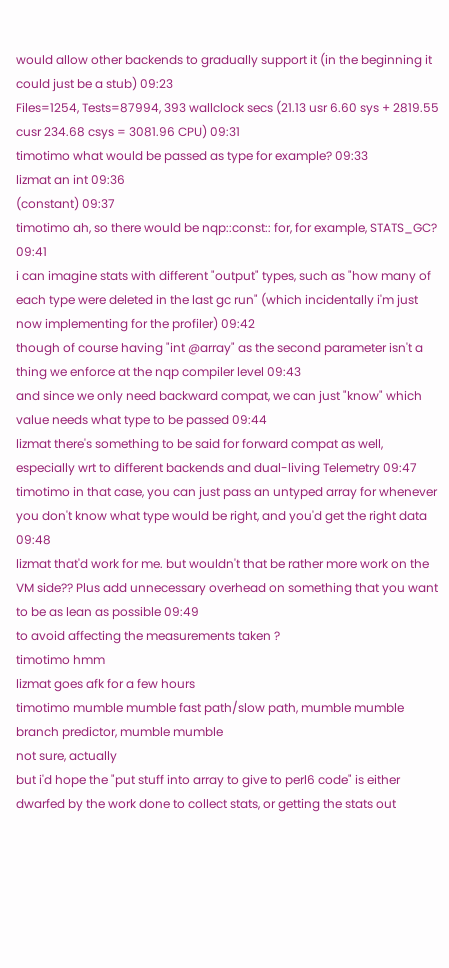would allow other backends to gradually support it (in the beginning it could just be a stub) 09:23
Files=1254, Tests=87994, 393 wallclock secs (21.13 usr 6.60 sys + 2819.55 cusr 234.68 csys = 3081.96 CPU) 09:31
timotimo what would be passed as type for example? 09:33
lizmat an int 09:36
(constant) 09:37
timotimo ah, so there would be nqp::const:: for, for example, STATS_GC? 09:41
i can imagine stats with different "output" types, such as "how many of each type were deleted in the last gc run" (which incidentally i'm just now implementing for the profiler) 09:42
though of course having "int @array" as the second parameter isn't a thing we enforce at the nqp compiler level 09:43
and since we only need backward compat, we can just "know" which value needs what type to be passed 09:44
lizmat there's something to be said for forward compat as well, especially wrt to different backends and dual-living Telemetry 09:47
timotimo in that case, you can just pass an untyped array for whenever you don't know what type would be right, and you'd get the right data 09:48
lizmat that'd work for me. but wouldn't that be rather more work on the VM side?? Plus add unnecessary overhead on something that you want to be as lean as possible 09:49
to avoid affecting the measurements taken ?
timotimo hmm
lizmat goes afk for a few hours
timotimo mumble mumble fast path/slow path, mumble mumble branch predictor, mumble mumble
not sure, actually
but i'd hope the "put stuff into array to give to perl6 code" is either dwarfed by the work done to collect stats, or getting the stats out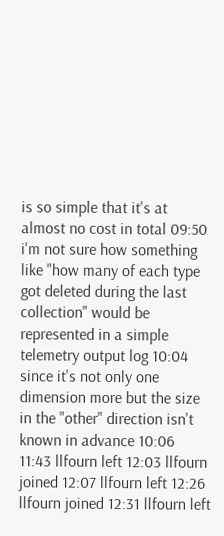is so simple that it's at almost no cost in total 09:50
i'm not sure how something like "how many of each type got deleted during the last collection" would be represented in a simple telemetry output log 10:04
since it's not only one dimension more but the size in the "other" direction isn't known in advance 10:06
11:43 llfourn left 12:03 llfourn joined 12:07 llfourn left 12:26 llfourn joined 12:31 llfourn left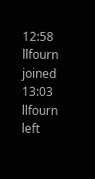12:58 llfourn joined 13:03 llfourn left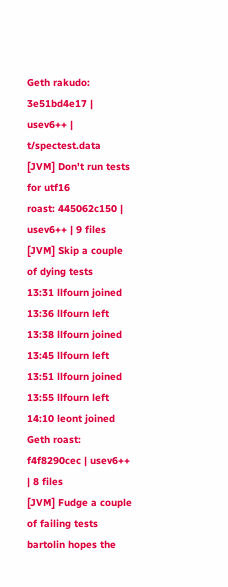Geth rakudo: 3e51bd4e17 | usev6++ | t/spectest.data
[JVM] Don't run tests for utf16
roast: 445062c150 | usev6++ | 9 files
[JVM] Skip a couple of dying tests
13:31 llfourn joined 13:36 llfourn left 13:38 llfourn joined 13:45 llfourn left 13:51 llfourn joined 13:55 llfourn left 14:10 leont joined
Geth roast: f4f8290cec | usev6++ | 8 files
[JVM] Fudge a couple of failing tests
bartolin hopes the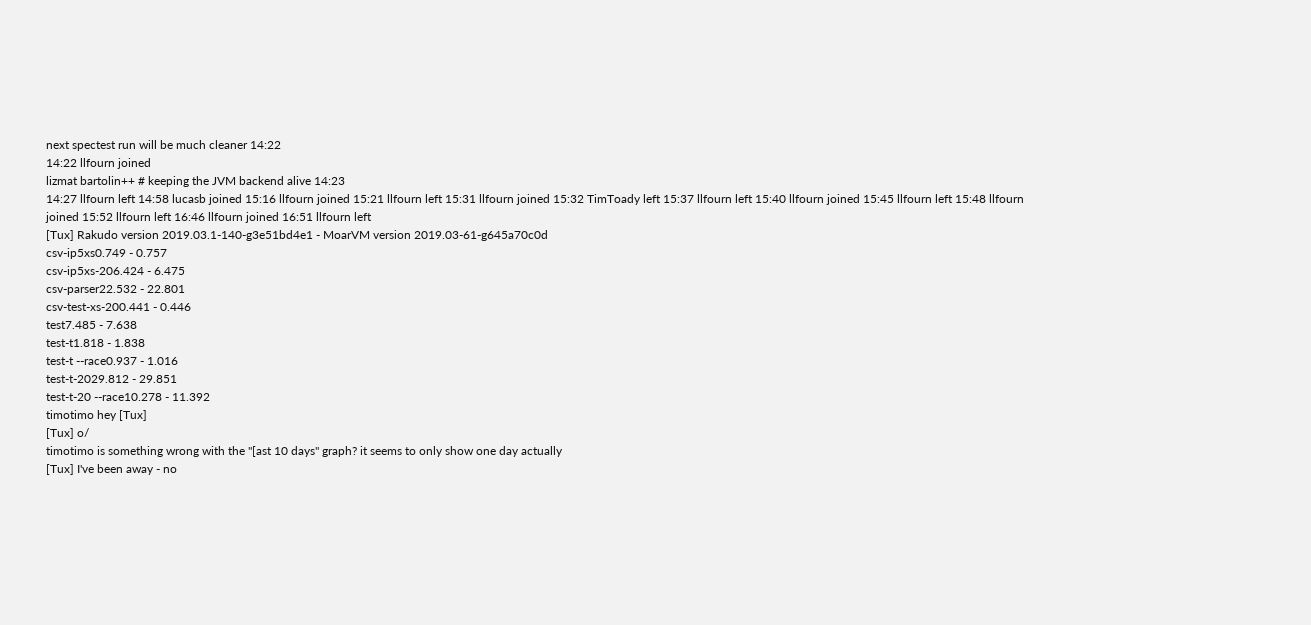next spectest run will be much cleaner 14:22
14:22 llfourn joined
lizmat bartolin++ # keeping the JVM backend alive 14:23
14:27 llfourn left 14:58 lucasb joined 15:16 llfourn joined 15:21 llfourn left 15:31 llfourn joined 15:32 TimToady left 15:37 llfourn left 15:40 llfourn joined 15:45 llfourn left 15:48 llfourn joined 15:52 llfourn left 16:46 llfourn joined 16:51 llfourn left
[Tux] Rakudo version 2019.03.1-140-g3e51bd4e1 - MoarVM version 2019.03-61-g645a70c0d
csv-ip5xs0.749 - 0.757
csv-ip5xs-206.424 - 6.475
csv-parser22.532 - 22.801
csv-test-xs-200.441 - 0.446
test7.485 - 7.638
test-t1.818 - 1.838
test-t --race0.937 - 1.016
test-t-2029.812 - 29.851
test-t-20 --race10.278 - 11.392
timotimo hey [Tux]
[Tux] o/
timotimo is something wrong with the "[ast 10 days" graph? it seems to only show one day actually
[Tux] I've been away - no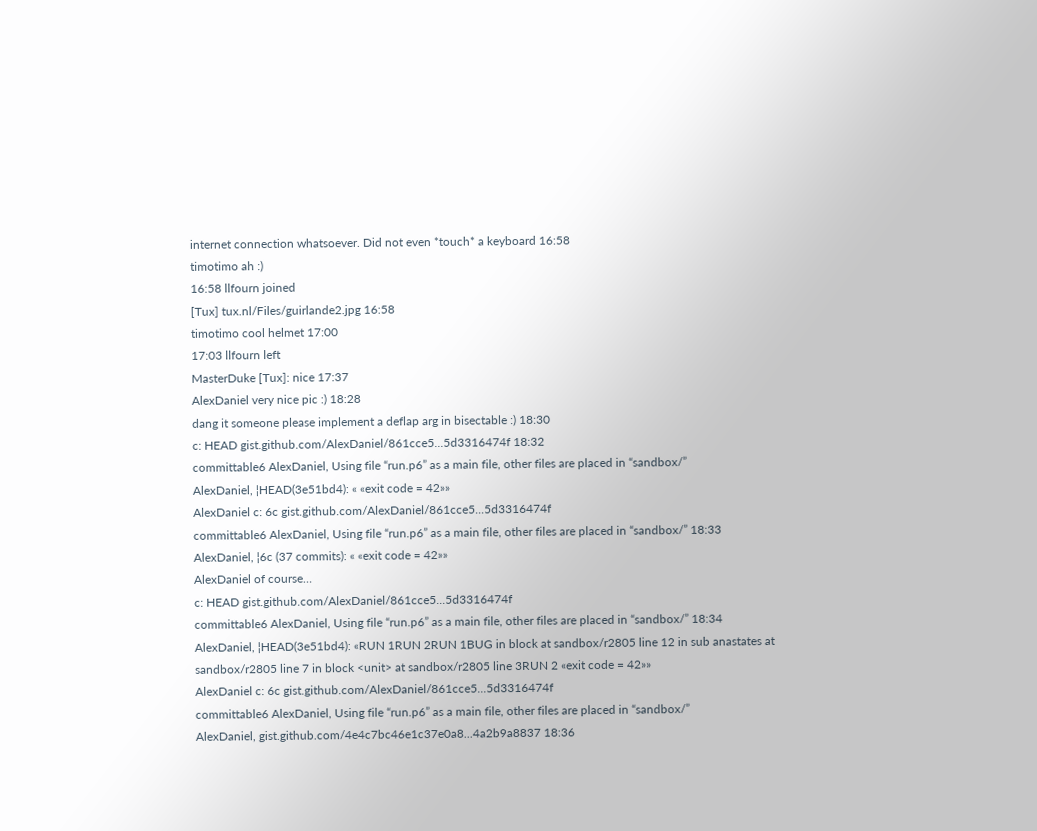internet connection whatsoever. Did not even *touch* a keyboard 16:58
timotimo ah :)
16:58 llfourn joined
[Tux] tux.nl/Files/guirlande2.jpg 16:58
timotimo cool helmet 17:00
17:03 llfourn left
MasterDuke [Tux]: nice 17:37
AlexDaniel very nice pic :) 18:28
dang it someone please implement a deflap arg in bisectable :) 18:30
c: HEAD gist.github.com/AlexDaniel/861cce5...5d3316474f 18:32
committable6 AlexDaniel, Using file “run.p6” as a main file, other files are placed in “sandbox/”
AlexDaniel, ¦HEAD(3e51bd4): « «exit code = 42»»
AlexDaniel c: 6c gist.github.com/AlexDaniel/861cce5...5d3316474f
committable6 AlexDaniel, Using file “run.p6” as a main file, other files are placed in “sandbox/” 18:33
AlexDaniel, ¦6c (37 commits): « «exit code = 42»»
AlexDaniel of course…
c: HEAD gist.github.com/AlexDaniel/861cce5...5d3316474f
committable6 AlexDaniel, Using file “run.p6” as a main file, other files are placed in “sandbox/” 18:34
AlexDaniel, ¦HEAD(3e51bd4): «RUN 1RUN 2RUN 1BUG in block at sandbox/r2805 line 12 in sub anastates at sandbox/r2805 line 7 in block <unit> at sandbox/r2805 line 3RUN 2 «exit code = 42»»
AlexDaniel c: 6c gist.github.com/AlexDaniel/861cce5...5d3316474f
committable6 AlexDaniel, Using file “run.p6” as a main file, other files are placed in “sandbox/”
AlexDaniel, gist.github.com/4e4c7bc46e1c37e0a8...4a2b9a8837 18:36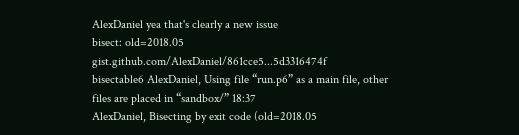AlexDaniel yea that's clearly a new issue
bisect: old=2018.05 gist.github.com/AlexDaniel/861cce5...5d3316474f
bisectable6 AlexDaniel, Using file “run.p6” as a main file, other files are placed in “sandbox/” 18:37
AlexDaniel, Bisecting by exit code (old=2018.05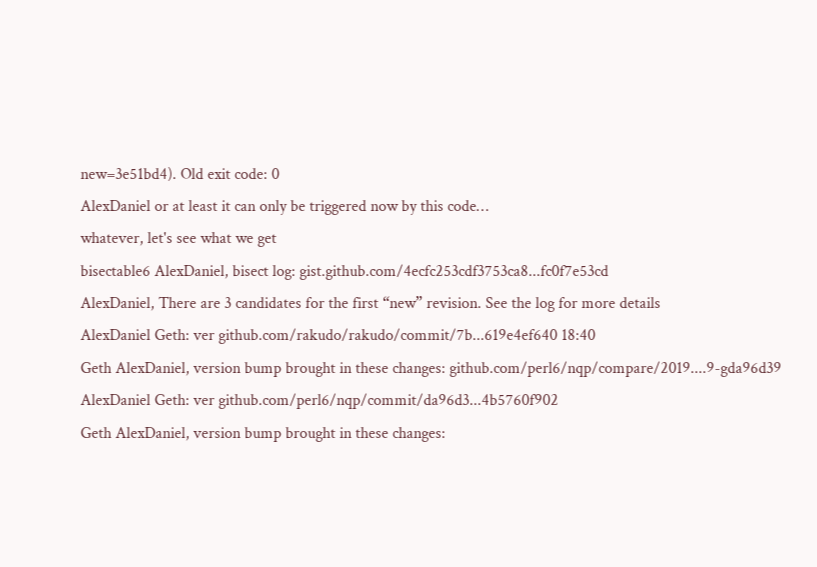new=3e51bd4). Old exit code: 0
AlexDaniel or at least it can only be triggered now by this code…
whatever, let's see what we get
bisectable6 AlexDaniel, bisect log: gist.github.com/4ecfc253cdf3753ca8...fc0f7e53cd
AlexDaniel, There are 3 candidates for the first “new” revision. See the log for more details
AlexDaniel Geth: ver github.com/rakudo/rakudo/commit/7b...619e4ef640 18:40
Geth AlexDaniel, version bump brought in these changes: github.com/perl6/nqp/compare/2019....9-gda96d39
AlexDaniel Geth: ver github.com/perl6/nqp/commit/da96d3...4b5760f902
Geth AlexDaniel, version bump brought in these changes: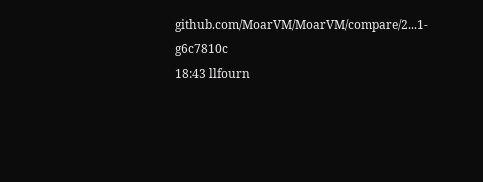github.com/MoarVM/MoarVM/compare/2...1-g6c7810c
18:43 llfourn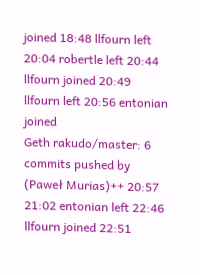joined 18:48 llfourn left 20:04 robertle left 20:44 llfourn joined 20:49 llfourn left 20:56 entonian joined
Geth rakudo/master: 6 commits pushed by (Paweł Murias)++ 20:57
21:02 entonian left 22:46 llfourn joined 22:51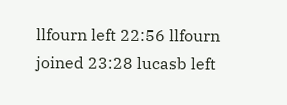llfourn left 22:56 llfourn joined 23:28 lucasb left